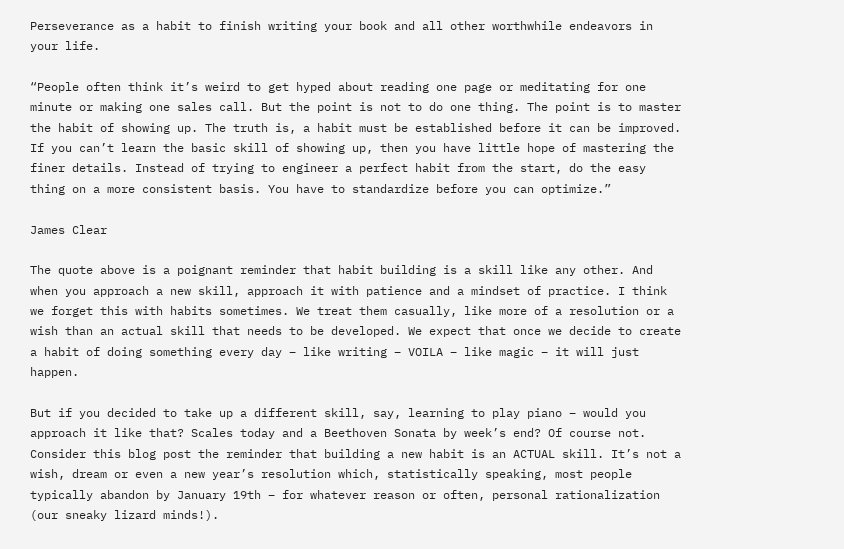Perseverance as a habit to finish writing your book and all other worthwhile endeavors in your life.

“People often think it’s weird to get hyped about reading one page or meditating for one minute or making one sales call. But the point is not to do one thing. The point is to master the habit of showing up. The truth is, a habit must be established before it can be improved. If you can’t learn the basic skill of showing up, then you have little hope of mastering the finer details. Instead of trying to engineer a perfect habit from the start, do the easy thing on a more consistent basis. You have to standardize before you can optimize.”

James Clear

The quote above is a poignant reminder that habit building is a skill like any other. And when you approach a new skill, approach it with patience and a mindset of practice. I think we forget this with habits sometimes. We treat them casually, like more of a resolution or a wish than an actual skill that needs to be developed. We expect that once we decide to create a habit of doing something every day – like writing – VOILA – like magic – it will just happen.

But if you decided to take up a different skill, say, learning to play piano – would you approach it like that? Scales today and a Beethoven Sonata by week’s end? Of course not. Consider this blog post the reminder that building a new habit is an ACTUAL skill. It’s not a wish, dream or even a new year’s resolution which, statistically speaking, most people typically abandon by January 19th – for whatever reason or often, personal rationalization (our sneaky lizard minds!).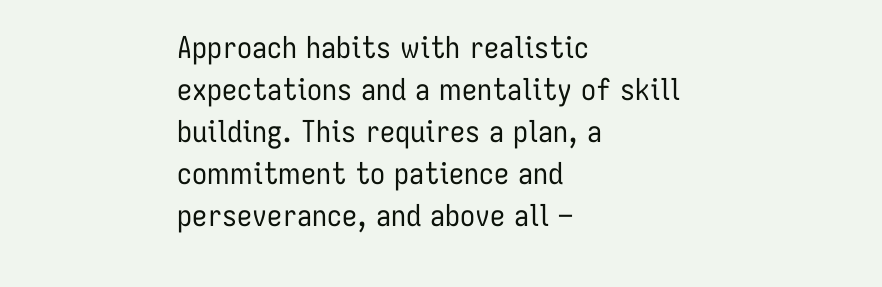Approach habits with realistic expectations and a mentality of skill building. This requires a plan, a commitment to patience and perseverance, and above all –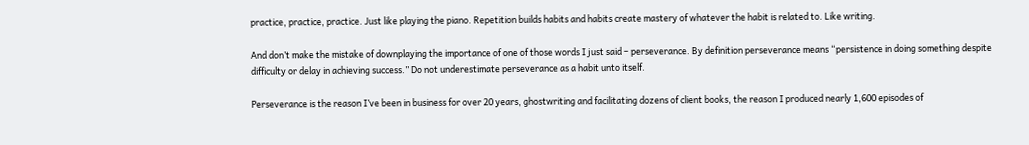practice, practice, practice. Just like playing the piano. Repetition builds habits and habits create mastery of whatever the habit is related to. Like writing.

And don’t make the mistake of downplaying the importance of one of those words I just said – perseverance. By definition perseverance means “persistence in doing something despite difficulty or delay in achieving success.” Do not underestimate perseverance as a habit unto itself.

Perseverance is the reason I’ve been in business for over 20 years, ghostwriting and facilitating dozens of client books, the reason I produced nearly 1,600 episodes of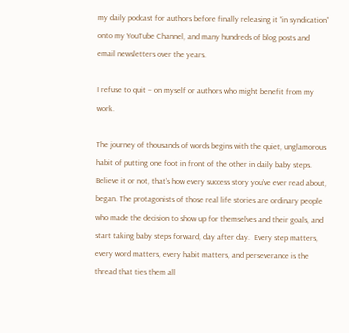my daily podcast for authors before finally releasing it “in syndication” onto my YouTube Channel, and many hundreds of blog posts and email newsletters over the years.

I refuse to quit – on myself or authors who might benefit from my work.

The journey of thousands of words begins with the quiet, unglamorous habit of putting one foot in front of the other in daily baby steps. Believe it or not, that’s how every success story you’ve ever read about, began. The protagonists of those real life stories are ordinary people who made the decision to show up for themselves and their goals, and start taking baby steps forward, day after day.  Every step matters, every word matters, every habit matters, and perseverance is the thread that ties them all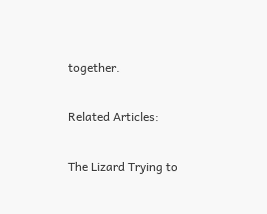together.

Related Articles:

The Lizard Trying to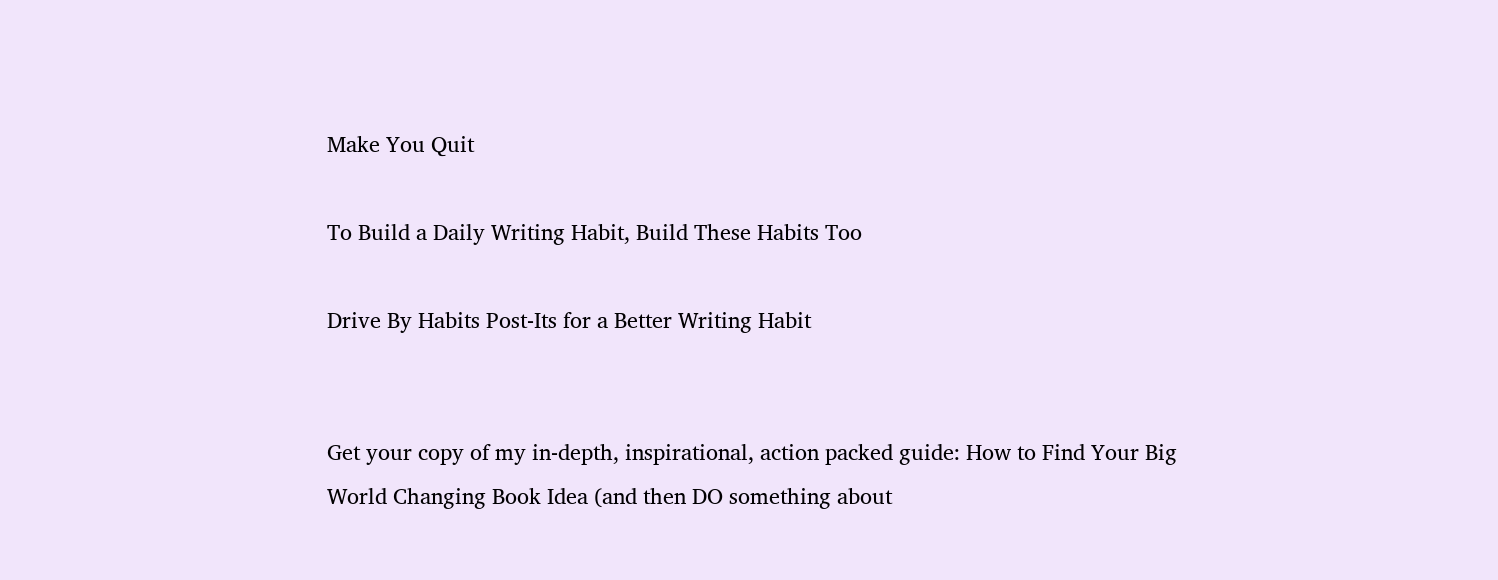Make You Quit

To Build a Daily Writing Habit, Build These Habits Too

Drive By Habits Post-Its for a Better Writing Habit


Get your copy of my in-depth, inspirational, action packed guide: How to Find Your Big World Changing Book Idea (and then DO something about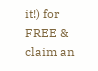it!) for FREE & claim an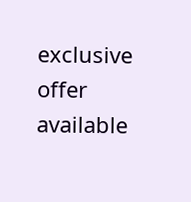exclusive offer available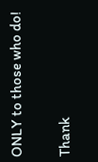ONLY to those who do!

Thank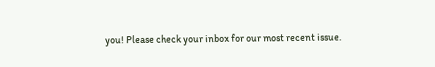you! Please check your inbox for our most recent issue.